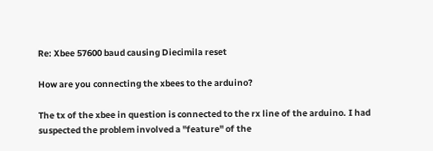Re: Xbee 57600 baud causing Diecimila reset

How are you connecting the xbees to the arduino?

The tx of the xbee in question is connected to the rx line of the arduino. I had suspected the problem involved a "feature" of the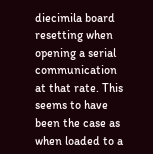diecimila board resetting when opening a serial communication at that rate. This seems to have been the case as when loaded to a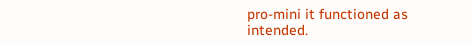pro-mini it functioned as intended.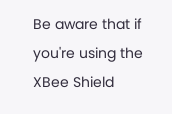Be aware that if you're using the XBee Shield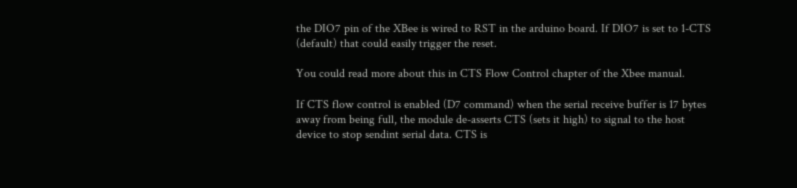the DIO7 pin of the XBee is wired to RST in the arduino board. If DIO7 is set to 1-CTS (default) that could easily trigger the reset.

You could read more about this in CTS Flow Control chapter of the Xbee manual.

If CTS flow control is enabled (D7 command) when the serial receive buffer is 17 bytes away from being full, the module de-asserts CTS (sets it high) to signal to the host device to stop sendint serial data. CTS is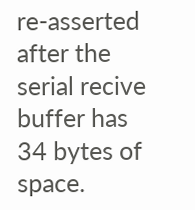re-asserted after the serial recive buffer has 34 bytes of space.